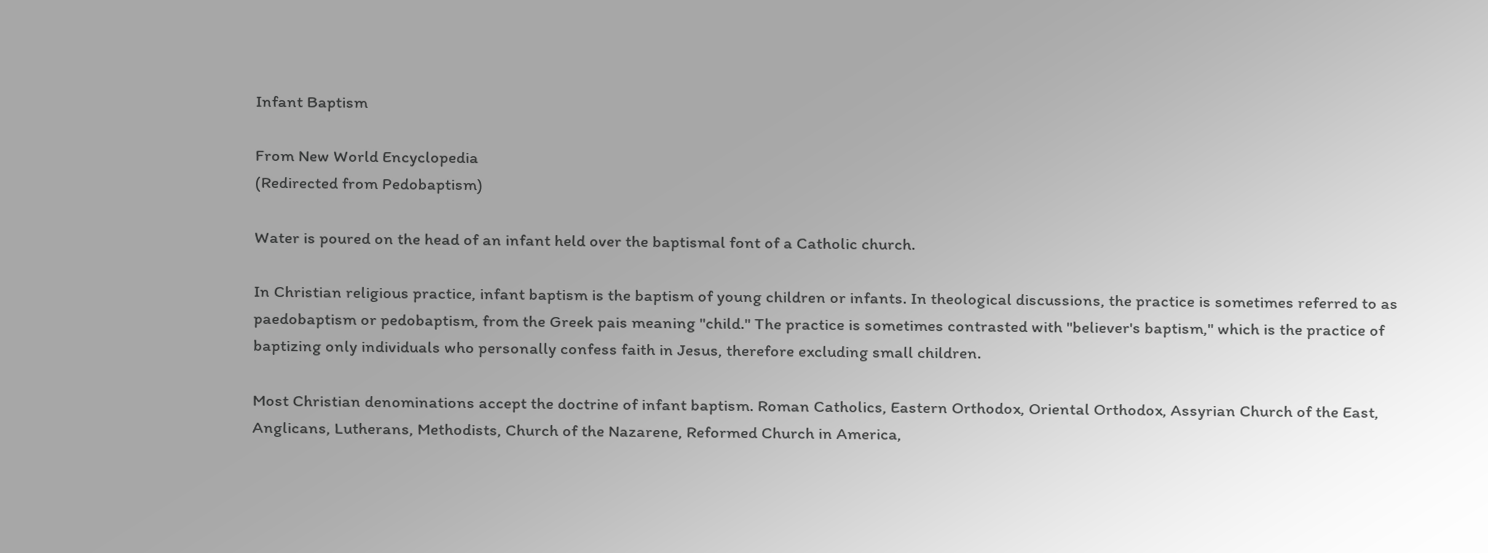Infant Baptism

From New World Encyclopedia
(Redirected from Pedobaptism)

Water is poured on the head of an infant held over the baptismal font of a Catholic church.

In Christian religious practice, infant baptism is the baptism of young children or infants. In theological discussions, the practice is sometimes referred to as paedobaptism or pedobaptism, from the Greek pais meaning "child." The practice is sometimes contrasted with "believer's baptism," which is the practice of baptizing only individuals who personally confess faith in Jesus, therefore excluding small children.

Most Christian denominations accept the doctrine of infant baptism. Roman Catholics, Eastern Orthodox, Oriental Orthodox, Assyrian Church of the East, Anglicans, Lutherans, Methodists, Church of the Nazarene, Reformed Church in America,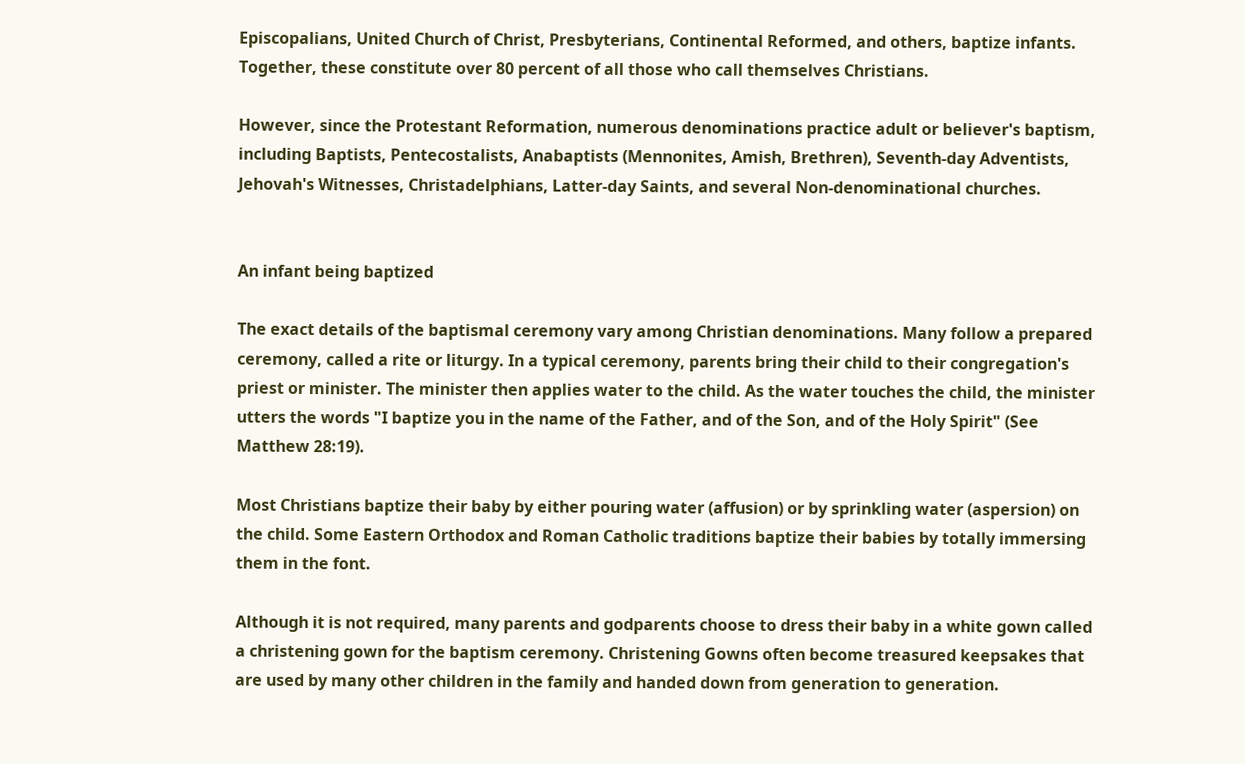Episcopalians, United Church of Christ, Presbyterians, Continental Reformed, and others, baptize infants. Together, these constitute over 80 percent of all those who call themselves Christians.

However, since the Protestant Reformation, numerous denominations practice adult or believer's baptism, including Baptists, Pentecostalists, Anabaptists (Mennonites, Amish, Brethren), Seventh-day Adventists, Jehovah's Witnesses, Christadelphians, Latter-day Saints, and several Non-denominational churches.


An infant being baptized

The exact details of the baptismal ceremony vary among Christian denominations. Many follow a prepared ceremony, called a rite or liturgy. In a typical ceremony, parents bring their child to their congregation's priest or minister. The minister then applies water to the child. As the water touches the child, the minister utters the words "I baptize you in the name of the Father, and of the Son, and of the Holy Spirit" (See Matthew 28:19).

Most Christians baptize their baby by either pouring water (affusion) or by sprinkling water (aspersion) on the child. Some Eastern Orthodox and Roman Catholic traditions baptize their babies by totally immersing them in the font.

Although it is not required, many parents and godparents choose to dress their baby in a white gown called a christening gown for the baptism ceremony. Christening Gowns often become treasured keepsakes that are used by many other children in the family and handed down from generation to generation.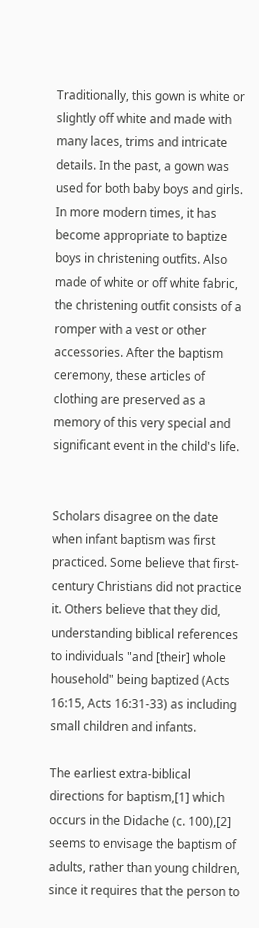Traditionally, this gown is white or slightly off white and made with many laces, trims and intricate details. In the past, a gown was used for both baby boys and girls. In more modern times, it has become appropriate to baptize boys in christening outfits. Also made of white or off white fabric, the christening outfit consists of a romper with a vest or other accessories. After the baptism ceremony, these articles of clothing are preserved as a memory of this very special and significant event in the child's life.


Scholars disagree on the date when infant baptism was first practiced. Some believe that first-century Christians did not practice it. Others believe that they did, understanding biblical references to individuals "and [their] whole household" being baptized (Acts 16:15, Acts 16:31-33) as including small children and infants.

The earliest extra-biblical directions for baptism,[1] which occurs in the Didache (c. 100),[2] seems to envisage the baptism of adults, rather than young children, since it requires that the person to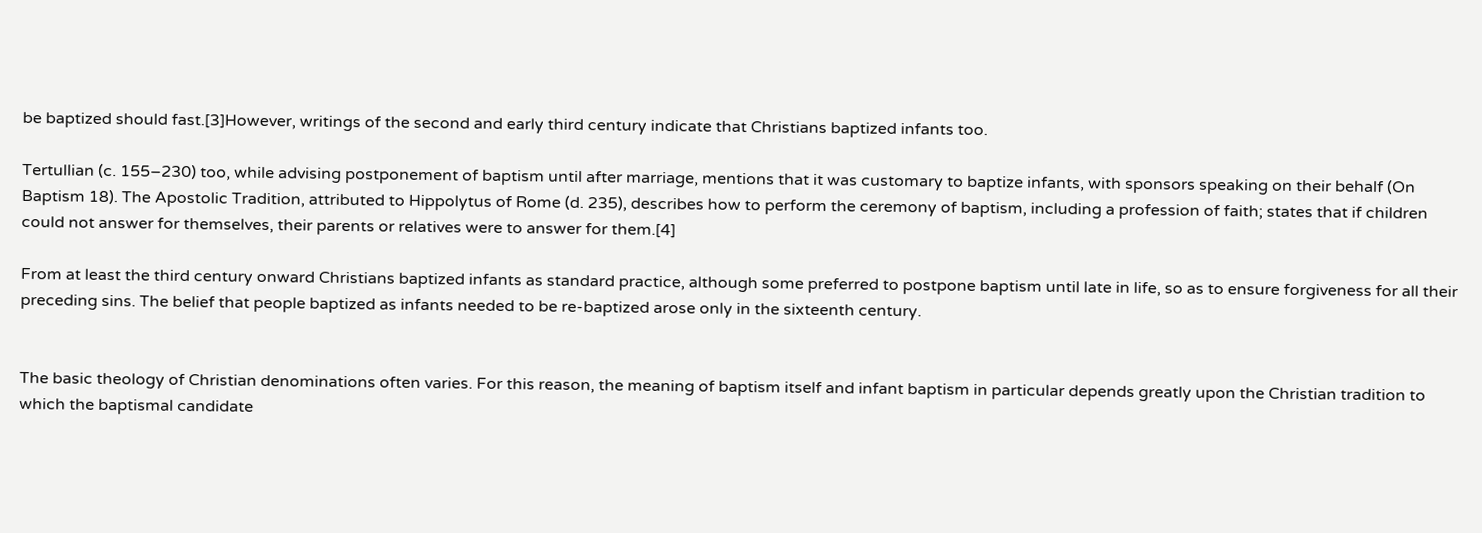be baptized should fast.[3]However, writings of the second and early third century indicate that Christians baptized infants too.

Tertullian (c. 155–230) too, while advising postponement of baptism until after marriage, mentions that it was customary to baptize infants, with sponsors speaking on their behalf (On Baptism 18). The Apostolic Tradition, attributed to Hippolytus of Rome (d. 235), describes how to perform the ceremony of baptism, including a profession of faith; states that if children could not answer for themselves, their parents or relatives were to answer for them.[4]

From at least the third century onward Christians baptized infants as standard practice, although some preferred to postpone baptism until late in life, so as to ensure forgiveness for all their preceding sins. The belief that people baptized as infants needed to be re-baptized arose only in the sixteenth century.


The basic theology of Christian denominations often varies. For this reason, the meaning of baptism itself and infant baptism in particular depends greatly upon the Christian tradition to which the baptismal candidate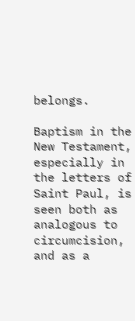belongs.

Baptism in the New Testament, especially in the letters of Saint Paul, is seen both as analogous to circumcision, and as a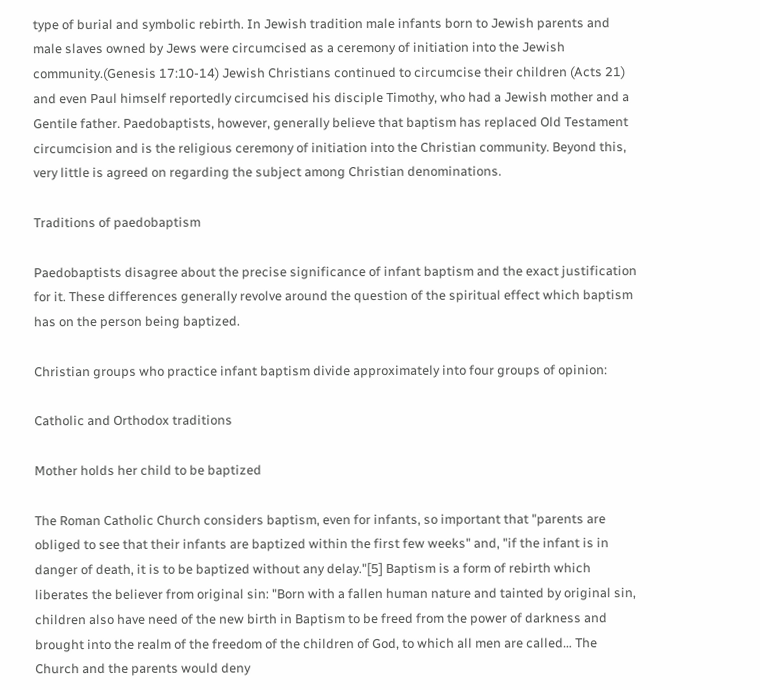type of burial and symbolic rebirth. In Jewish tradition male infants born to Jewish parents and male slaves owned by Jews were circumcised as a ceremony of initiation into the Jewish community.(Genesis 17:10-14) Jewish Christians continued to circumcise their children (Acts 21) and even Paul himself reportedly circumcised his disciple Timothy, who had a Jewish mother and a Gentile father. Paedobaptists, however, generally believe that baptism has replaced Old Testament circumcision and is the religious ceremony of initiation into the Christian community. Beyond this, very little is agreed on regarding the subject among Christian denominations.

Traditions of paedobaptism

Paedobaptists disagree about the precise significance of infant baptism and the exact justification for it. These differences generally revolve around the question of the spiritual effect which baptism has on the person being baptized.

Christian groups who practice infant baptism divide approximately into four groups of opinion:

Catholic and Orthodox traditions

Mother holds her child to be baptized

The Roman Catholic Church considers baptism, even for infants, so important that "parents are obliged to see that their infants are baptized within the first few weeks" and, "if the infant is in danger of death, it is to be baptized without any delay."[5] Baptism is a form of rebirth which liberates the believer from original sin: "Born with a fallen human nature and tainted by original sin, children also have need of the new birth in Baptism to be freed from the power of darkness and brought into the realm of the freedom of the children of God, to which all men are called… The Church and the parents would deny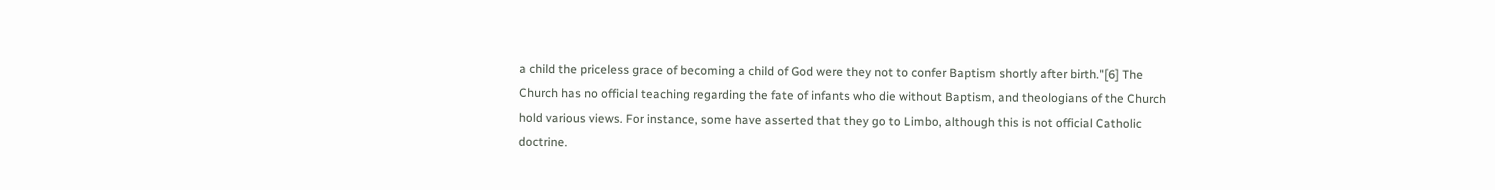a child the priceless grace of becoming a child of God were they not to confer Baptism shortly after birth."[6] The Church has no official teaching regarding the fate of infants who die without Baptism, and theologians of the Church hold various views. For instance, some have asserted that they go to Limbo, although this is not official Catholic doctrine.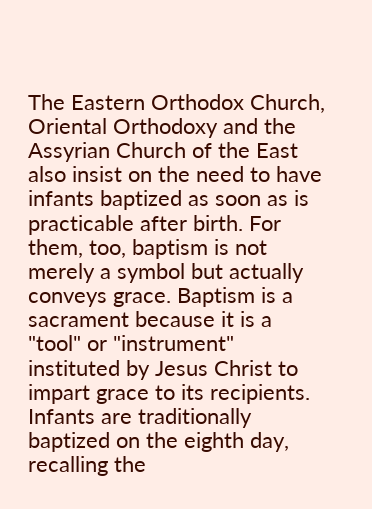The Eastern Orthodox Church, Oriental Orthodoxy and the Assyrian Church of the East also insist on the need to have infants baptized as soon as is practicable after birth. For them, too, baptism is not merely a symbol but actually conveys grace. Baptism is a sacrament because it is a "tool" or "instrument" instituted by Jesus Christ to impart grace to its recipients. Infants are traditionally baptized on the eighth day, recalling the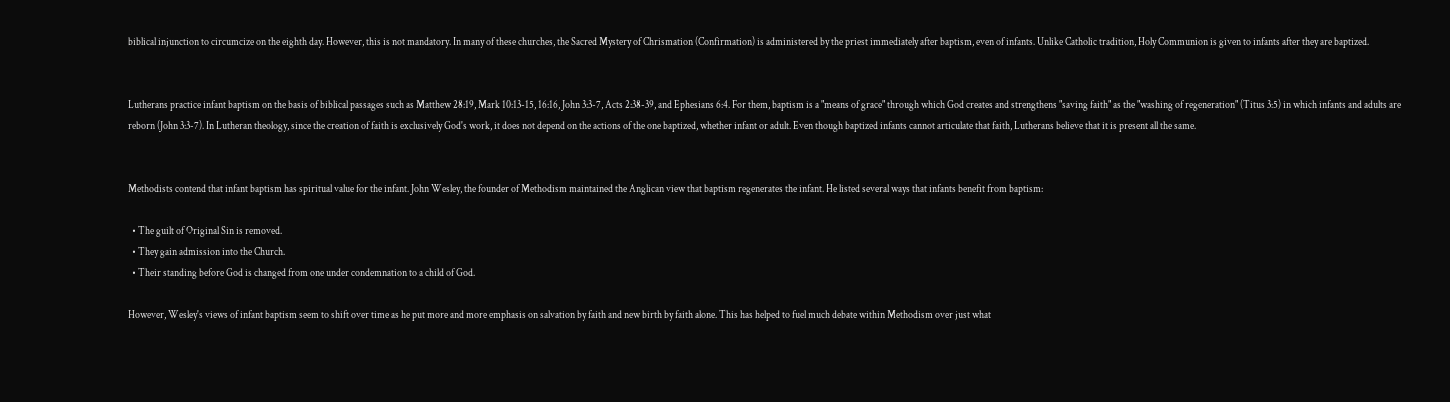biblical injunction to circumcize on the eighth day. However, this is not mandatory. In many of these churches, the Sacred Mystery of Chrismation (Confirmation) is administered by the priest immediately after baptism, even of infants. Unlike Catholic tradition, Holy Communion is given to infants after they are baptized.


Lutherans practice infant baptism on the basis of biblical passages such as Matthew 28:19, Mark 10:13-15, 16:16, John 3:3-7, Acts 2:38-39, and Ephesians 6:4. For them, baptism is a "means of grace" through which God creates and strengthens "saving faith" as the "washing of regeneration" (Titus 3:5) in which infants and adults are reborn (John 3:3-7). In Lutheran theology, since the creation of faith is exclusively God's work, it does not depend on the actions of the one baptized, whether infant or adult. Even though baptized infants cannot articulate that faith, Lutherans believe that it is present all the same.


Methodists contend that infant baptism has spiritual value for the infant. John Wesley, the founder of Methodism maintained the Anglican view that baptism regenerates the infant. He listed several ways that infants benefit from baptism:

  • The guilt of Original Sin is removed.
  • They gain admission into the Church.
  • Their standing before God is changed from one under condemnation to a child of God.

However, Wesley's views of infant baptism seem to shift over time as he put more and more emphasis on salvation by faith and new birth by faith alone. This has helped to fuel much debate within Methodism over just what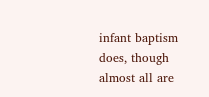infant baptism does, though almost all are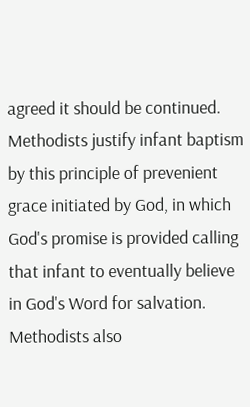agreed it should be continued. Methodists justify infant baptism by this principle of prevenient grace initiated by God, in which God's promise is provided calling that infant to eventually believe in God's Word for salvation. Methodists also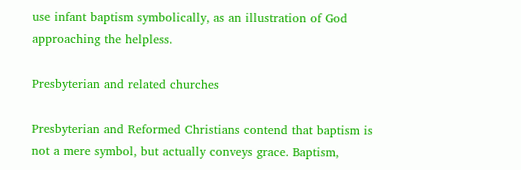use infant baptism symbolically, as an illustration of God approaching the helpless.

Presbyterian and related churches

Presbyterian and Reformed Christians contend that baptism is not a mere symbol, but actually conveys grace. Baptism,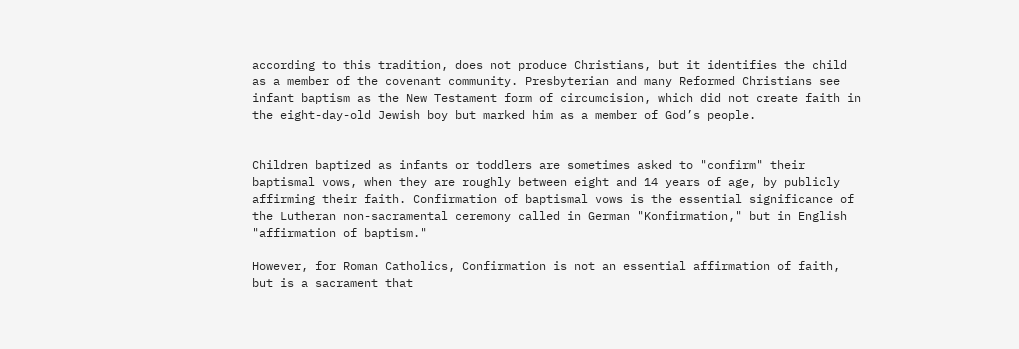according to this tradition, does not produce Christians, but it identifies the child as a member of the covenant community. Presbyterian and many Reformed Christians see infant baptism as the New Testament form of circumcision, which did not create faith in the eight-day-old Jewish boy but marked him as a member of God’s people.


Children baptized as infants or toddlers are sometimes asked to "confirm" their baptismal vows, when they are roughly between eight and 14 years of age, by publicly affirming their faith. Confirmation of baptismal vows is the essential significance of the Lutheran non-sacramental ceremony called in German "Konfirmation," but in English "affirmation of baptism."

However, for Roman Catholics, Confirmation is not an essential affirmation of faith, but is a sacrament that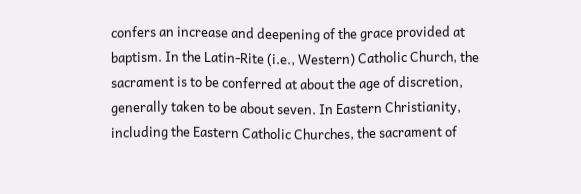confers an increase and deepening of the grace provided at baptism. In the Latin-Rite (i.e., Western) Catholic Church, the sacrament is to be conferred at about the age of discretion, generally taken to be about seven. In Eastern Christianity, including the Eastern Catholic Churches, the sacrament of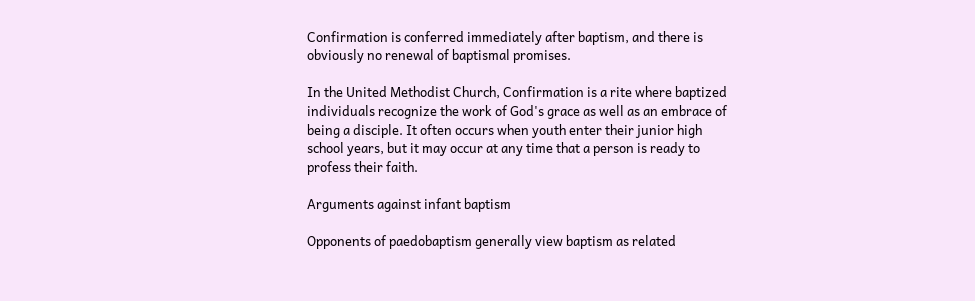Confirmation is conferred immediately after baptism, and there is obviously no renewal of baptismal promises.

In the United Methodist Church, Confirmation is a rite where baptized individuals recognize the work of God's grace as well as an embrace of being a disciple. It often occurs when youth enter their junior high school years, but it may occur at any time that a person is ready to profess their faith.

Arguments against infant baptism

Opponents of paedobaptism generally view baptism as related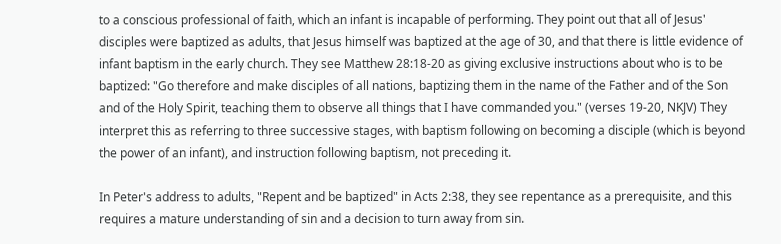to a conscious professional of faith, which an infant is incapable of performing. They point out that all of Jesus' disciples were baptized as adults, that Jesus himself was baptized at the age of 30, and that there is little evidence of infant baptism in the early church. They see Matthew 28:18-20 as giving exclusive instructions about who is to be baptized: "Go therefore and make disciples of all nations, baptizing them in the name of the Father and of the Son and of the Holy Spirit, teaching them to observe all things that I have commanded you." (verses 19-20, NKJV) They interpret this as referring to three successive stages, with baptism following on becoming a disciple (which is beyond the power of an infant), and instruction following baptism, not preceding it.

In Peter's address to adults, "Repent and be baptized" in Acts 2:38, they see repentance as a prerequisite, and this requires a mature understanding of sin and a decision to turn away from sin.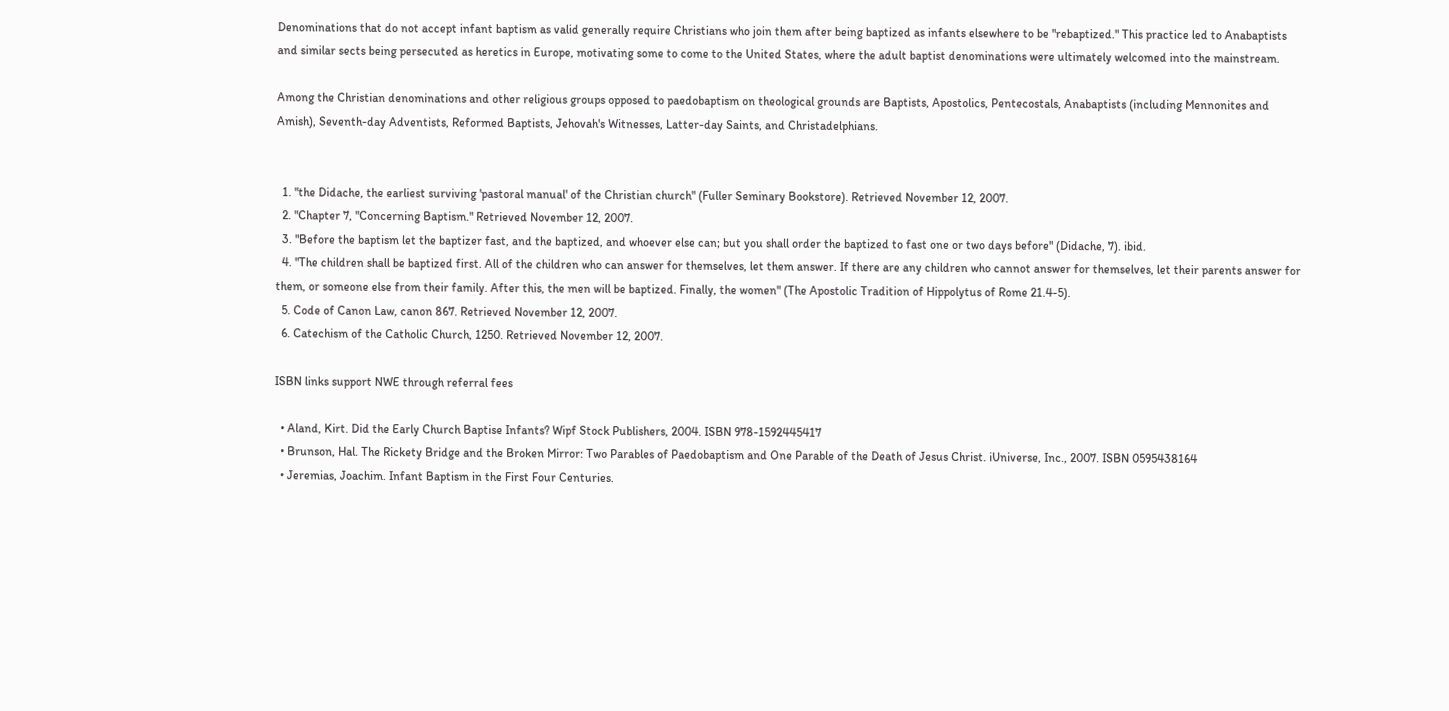Denominations that do not accept infant baptism as valid generally require Christians who join them after being baptized as infants elsewhere to be "rebaptized." This practice led to Anabaptists and similar sects being persecuted as heretics in Europe, motivating some to come to the United States, where the adult baptist denominations were ultimately welcomed into the mainstream.

Among the Christian denominations and other religious groups opposed to paedobaptism on theological grounds are Baptists, Apostolics, Pentecostals, Anabaptists (including Mennonites and Amish), Seventh-day Adventists, Reformed Baptists, Jehovah's Witnesses, Latter-day Saints, and Christadelphians.


  1. "the Didache, the earliest surviving 'pastoral manual' of the Christian church" (Fuller Seminary Bookstore). Retrieved November 12, 2007.
  2. "Chapter 7, "Concerning Baptism." Retrieved November 12, 2007.
  3. "Before the baptism let the baptizer fast, and the baptized, and whoever else can; but you shall order the baptized to fast one or two days before" (Didache, 7). ibid.
  4. "The children shall be baptized first. All of the children who can answer for themselves, let them answer. If there are any children who cannot answer for themselves, let their parents answer for them, or someone else from their family. After this, the men will be baptized. Finally, the women" (The Apostolic Tradition of Hippolytus of Rome 21.4-5).
  5. Code of Canon Law, canon 867. Retrieved November 12, 2007.
  6. Catechism of the Catholic Church, 1250. Retrieved November 12, 2007.

ISBN links support NWE through referral fees

  • Aland, Kirt. Did the Early Church Baptise Infants? Wipf Stock Publishers, 2004. ISBN 978-1592445417
  • Brunson, Hal. The Rickety Bridge and the Broken Mirror: Two Parables of Paedobaptism and One Parable of the Death of Jesus Christ. iUniverse, Inc., 2007. ISBN 0595438164
  • Jeremias, Joachim. Infant Baptism in the First Four Centuries.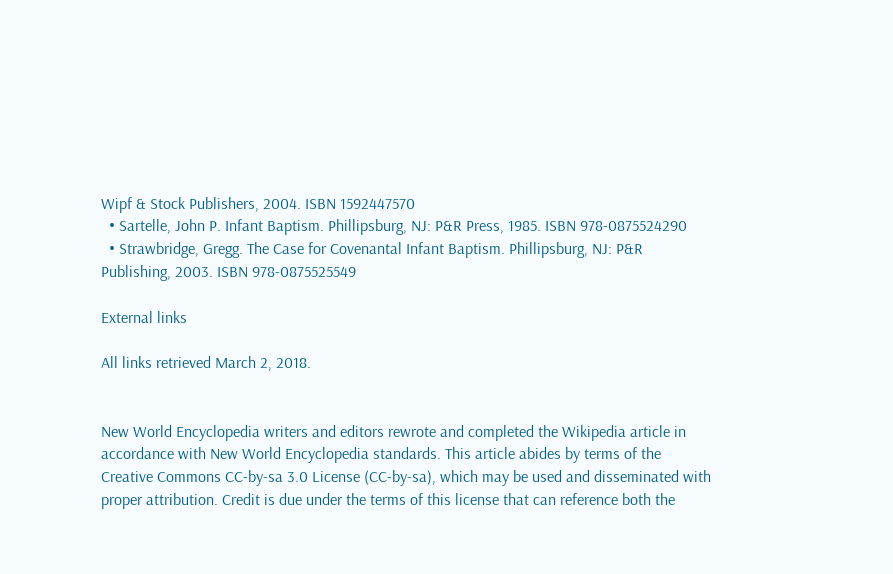Wipf & Stock Publishers, 2004. ISBN 1592447570
  • Sartelle, John P. Infant Baptism. Phillipsburg, NJ: P&R Press, 1985. ISBN 978-0875524290
  • Strawbridge, Gregg. The Case for Covenantal Infant Baptism. Phillipsburg, NJ: P&R Publishing, 2003. ISBN 978-0875525549

External links

All links retrieved March 2, 2018.


New World Encyclopedia writers and editors rewrote and completed the Wikipedia article in accordance with New World Encyclopedia standards. This article abides by terms of the Creative Commons CC-by-sa 3.0 License (CC-by-sa), which may be used and disseminated with proper attribution. Credit is due under the terms of this license that can reference both the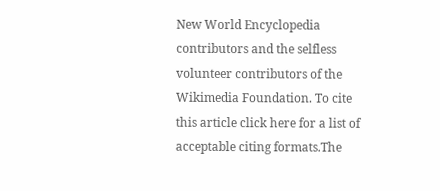New World Encyclopedia contributors and the selfless volunteer contributors of the Wikimedia Foundation. To cite this article click here for a list of acceptable citing formats.The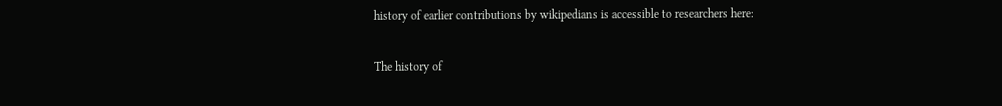history of earlier contributions by wikipedians is accessible to researchers here:

The history of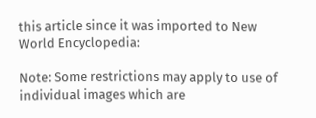this article since it was imported to New World Encyclopedia:

Note: Some restrictions may apply to use of individual images which are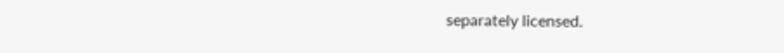separately licensed.